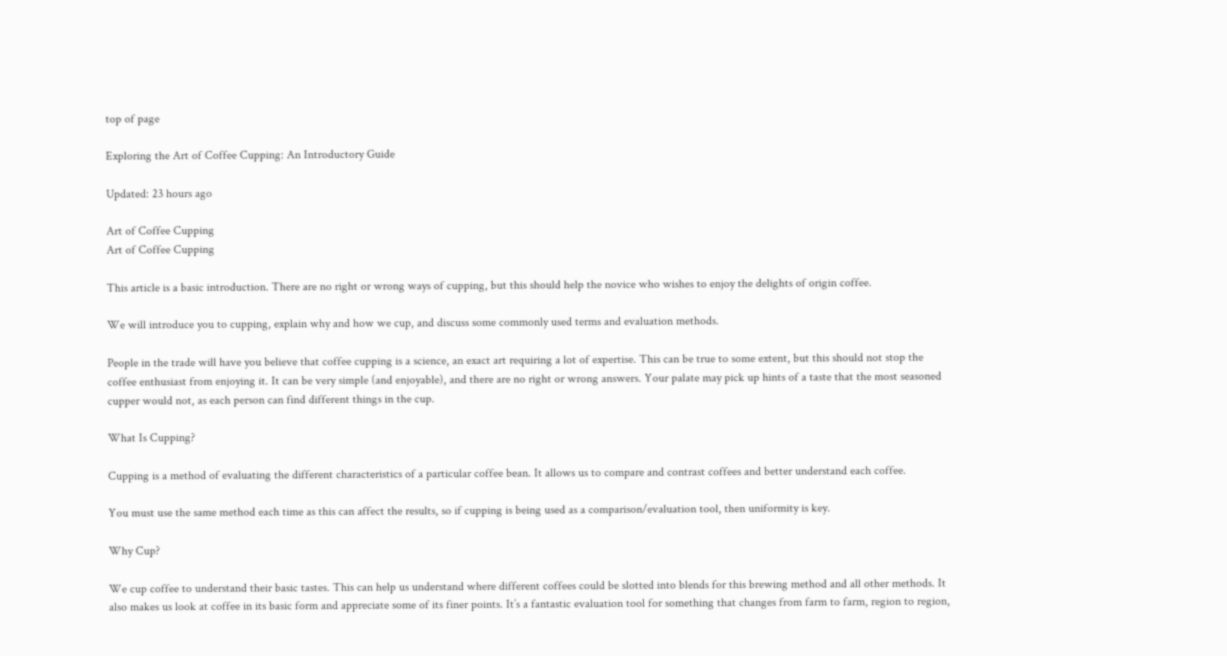top of page

Exploring the Art of Coffee Cupping: An Introductory Guide

Updated: 23 hours ago

Art of Coffee Cupping
Art of Coffee Cupping

This article is a basic introduction. There are no right or wrong ways of cupping, but this should help the novice who wishes to enjoy the delights of origin coffee.

We will introduce you to cupping, explain why and how we cup, and discuss some commonly used terms and evaluation methods.

People in the trade will have you believe that coffee cupping is a science, an exact art requiring a lot of expertise. This can be true to some extent, but this should not stop the coffee enthusiast from enjoying it. It can be very simple (and enjoyable), and there are no right or wrong answers. Your palate may pick up hints of a taste that the most seasoned cupper would not, as each person can find different things in the cup.

What Is Cupping?

Cupping is a method of evaluating the different characteristics of a particular coffee bean. It allows us to compare and contrast coffees and better understand each coffee.

You must use the same method each time as this can affect the results, so if cupping is being used as a comparison/evaluation tool, then uniformity is key.

Why Cup?

We cup coffee to understand their basic tastes. This can help us understand where different coffees could be slotted into blends for this brewing method and all other methods. It also makes us look at coffee in its basic form and appreciate some of its finer points. It’s a fantastic evaluation tool for something that changes from farm to farm, region to region,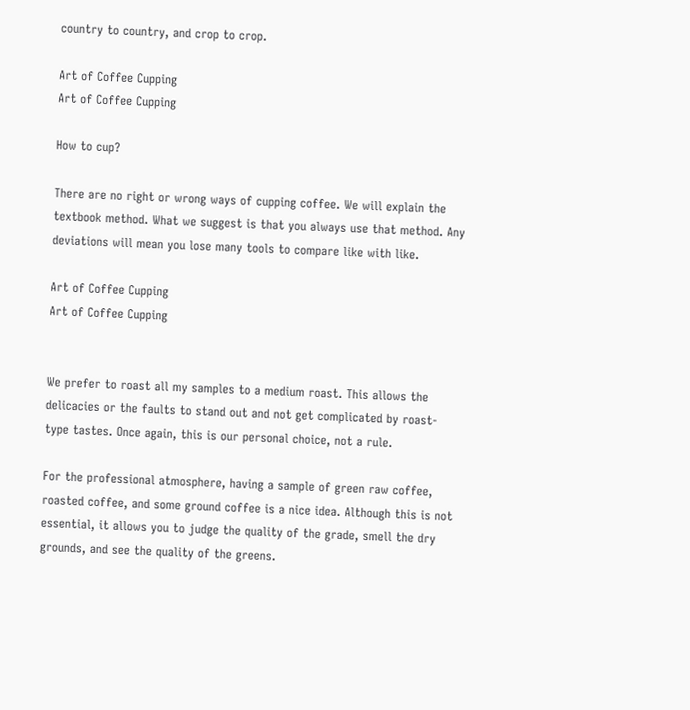country to country, and crop to crop.

Art of Coffee Cupping
Art of Coffee Cupping

How to cup?

There are no right or wrong ways of cupping coffee. We will explain the textbook method. What we suggest is that you always use that method. Any deviations will mean you lose many tools to compare like with like.

Art of Coffee Cupping
Art of Coffee Cupping


We prefer to roast all my samples to a medium roast. This allows the delicacies or the faults to stand out and not get complicated by roast-type tastes. Once again, this is our personal choice, not a rule.

For the professional atmosphere, having a sample of green raw coffee, roasted coffee, and some ground coffee is a nice idea. Although this is not essential, it allows you to judge the quality of the grade, smell the dry grounds, and see the quality of the greens.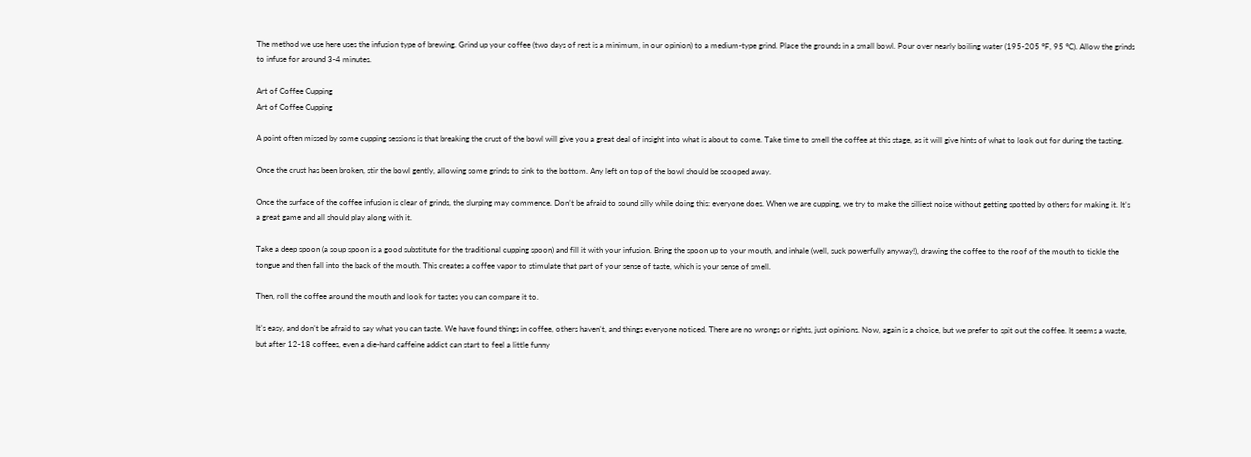The method we use here uses the infusion type of brewing. Grind up your coffee (two days of rest is a minimum, in our opinion) to a medium-type grind. Place the grounds in a small bowl. Pour over nearly boiling water (195-205 °F, 95 °C). Allow the grinds to infuse for around 3-4 minutes.

Art of Coffee Cupping
Art of Coffee Cupping

A point often missed by some cupping sessions is that breaking the crust of the bowl will give you a great deal of insight into what is about to come. Take time to smell the coffee at this stage, as it will give hints of what to look out for during the tasting.

Once the crust has been broken, stir the bowl gently, allowing some grinds to sink to the bottom. Any left on top of the bowl should be scooped away.

Once the surface of the coffee infusion is clear of grinds, the slurping may commence. Don’t be afraid to sound silly while doing this: everyone does. When we are cupping, we try to make the silliest noise without getting spotted by others for making it. It’s a great game and all should play along with it.

Take a deep spoon (a soup spoon is a good substitute for the traditional cupping spoon) and fill it with your infusion. Bring the spoon up to your mouth, and inhale (well, suck powerfully anyway!), drawing the coffee to the roof of the mouth to tickle the tongue and then fall into the back of the mouth. This creates a coffee vapor to stimulate that part of your sense of taste, which is your sense of smell.

Then, roll the coffee around the mouth and look for tastes you can compare it to.

It’s easy, and don’t be afraid to say what you can taste. We have found things in coffee, others haven’t, and things everyone noticed. There are no wrongs or rights, just opinions. Now, again is a choice, but we prefer to spit out the coffee. It seems a waste, but after 12-18 coffees, even a die-hard caffeine addict can start to feel a little funny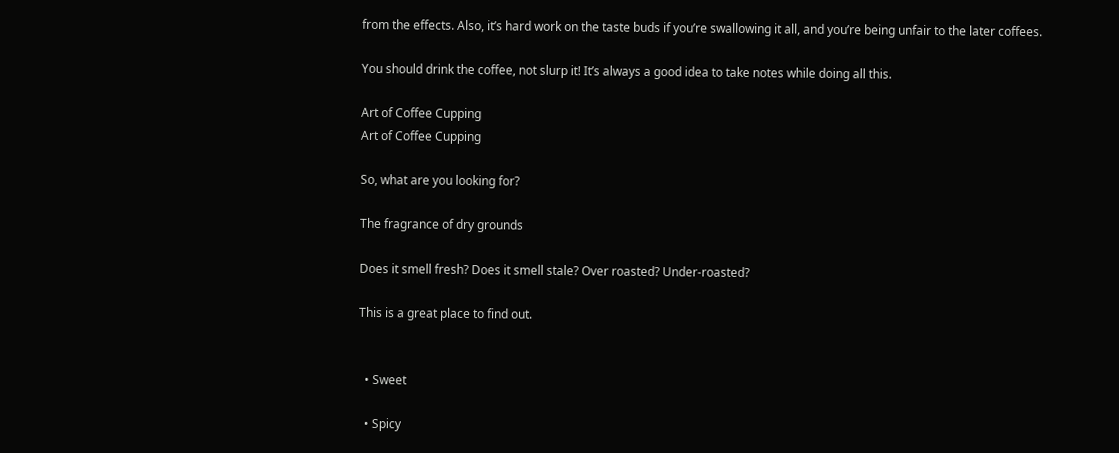from the effects. Also, it’s hard work on the taste buds if you’re swallowing it all, and you’re being unfair to the later coffees.

You should drink the coffee, not slurp it! It’s always a good idea to take notes while doing all this.

Art of Coffee Cupping
Art of Coffee Cupping

So, what are you looking for?

The fragrance of dry grounds

Does it smell fresh? Does it smell stale? Over roasted? Under-roasted?

This is a great place to find out.


  • Sweet

  • Spicy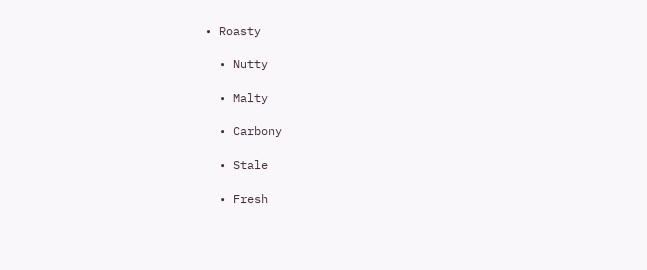• Roasty

  • Nutty

  • Malty

  • Carbony

  • Stale

  • Fresh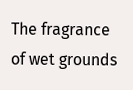The fragrance of wet grounds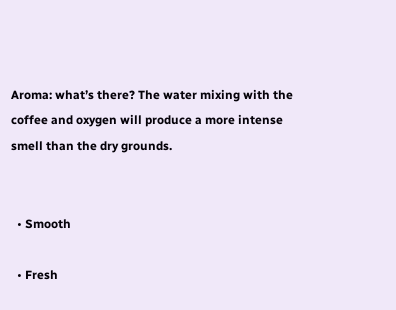Aroma: what’s there? The water mixing with the coffee and oxygen will produce a more intense smell than the dry grounds.


  • Smooth

  • Fresh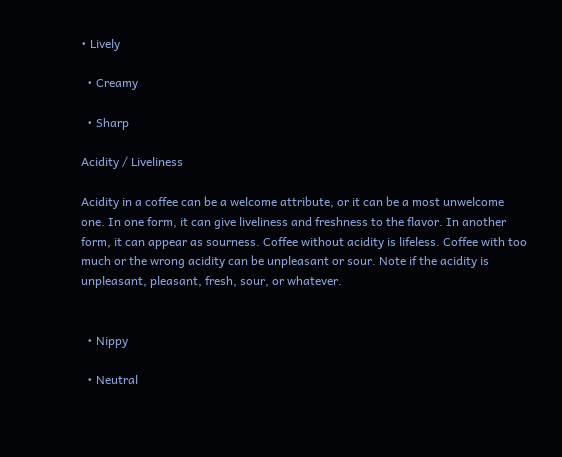• Lively

  • Creamy

  • Sharp

Acidity / Liveliness

Acidity in a coffee can be a welcome attribute, or it can be a most unwelcome one. In one form, it can give liveliness and freshness to the flavor. In another form, it can appear as sourness. Coffee without acidity is lifeless. Coffee with too much or the wrong acidity can be unpleasant or sour. Note if the acidity is unpleasant, pleasant, fresh, sour, or whatever.


  • Nippy

  • Neutral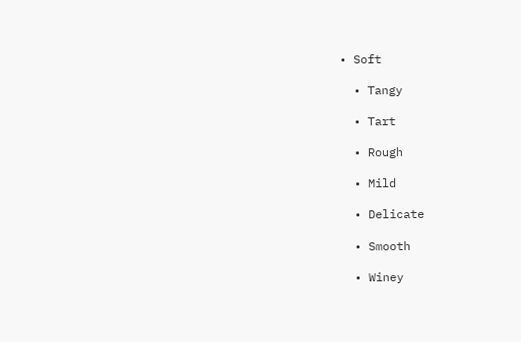• Soft

  • Tangy

  • Tart

  • Rough

  • Mild

  • Delicate

  • Smooth

  • Winey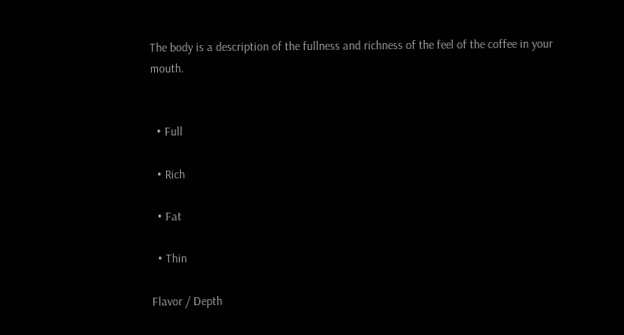The body is a description of the fullness and richness of the feel of the coffee in your mouth.


  • Full

  • Rich

  • Fat

  • Thin

Flavor / Depth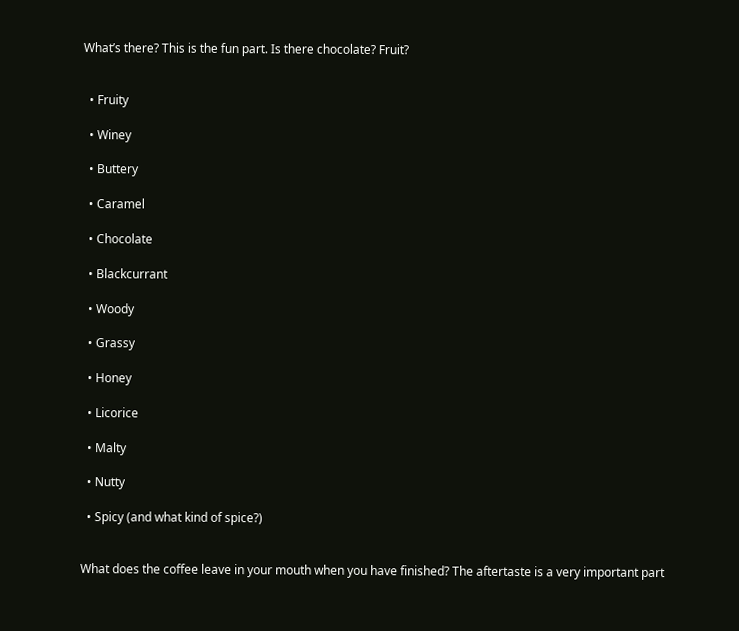What’s there? This is the fun part. Is there chocolate? Fruit?


  • Fruity

  • Winey

  • Buttery

  • Caramel

  • Chocolate

  • Blackcurrant

  • Woody

  • Grassy

  • Honey

  • Licorice

  • Malty

  • Nutty

  • Spicy (and what kind of spice?)


What does the coffee leave in your mouth when you have finished? The aftertaste is a very important part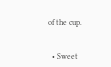of the cup.


  • Sweet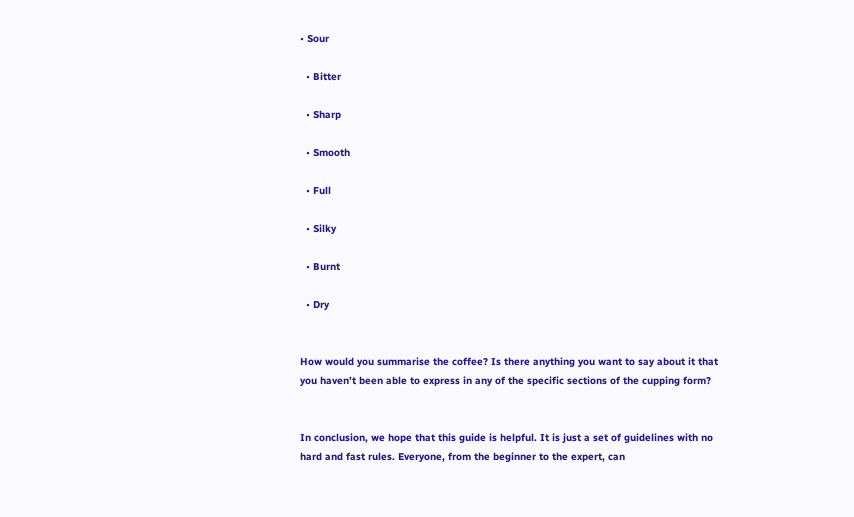• Sour

  • Bitter

  • Sharp

  • Smooth

  • Full

  • Silky

  • Burnt

  • Dry


How would you summarise the coffee? Is there anything you want to say about it that you haven’t been able to express in any of the specific sections of the cupping form?


In conclusion, we hope that this guide is helpful. It is just a set of guidelines with no hard and fast rules. Everyone, from the beginner to the expert, can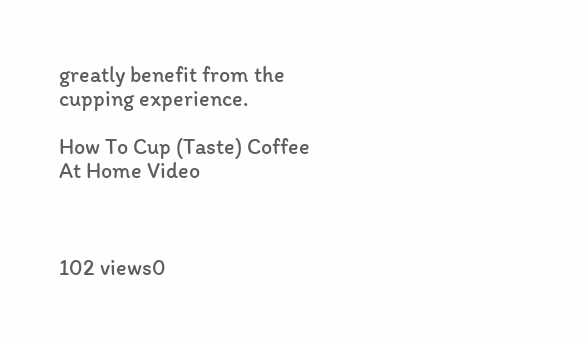greatly benefit from the cupping experience.

How To Cup (Taste) Coffee At Home Video



102 views0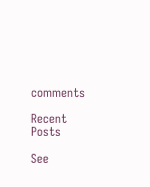comments

Recent Posts

See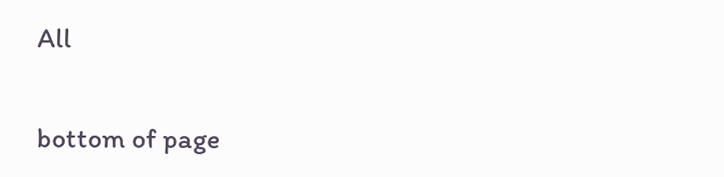All


bottom of page